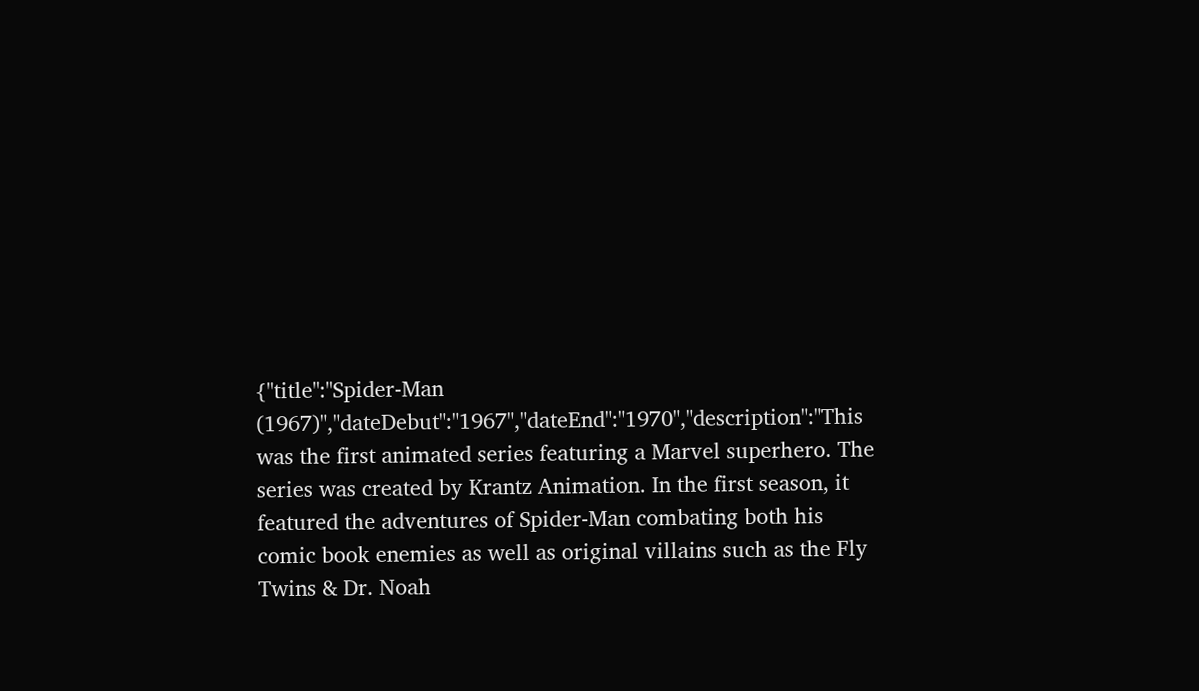{"title":"Spider-Man (1967)","dateDebut":"1967","dateEnd":"1970","description":"This was the first animated series featuring a Marvel superhero. The series was created by Krantz Animation. In the first season, it featured the adventures of Spider-Man combating both his comic book enemies as well as original villains such as the Fly Twins & Dr. Noah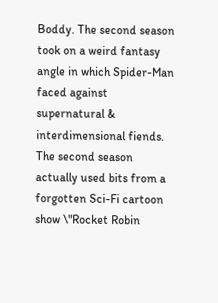Boddy. The second season took on a weird fantasy angle in which Spider-Man faced against supernatural & interdimensional fiends. The second season actually used bits from a forgotten Sci-Fi cartoon show \"Rocket Robin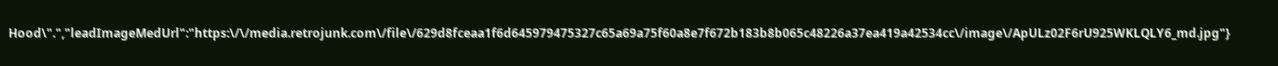Hood\".","leadImageMedUrl":"https:\/\/media.retrojunk.com\/file\/629d8fceaa1f6d645979475327c65a69a75f60a8e7f672b183b8b065c48226a37ea419a42534cc\/image\/ApULz02F6rU925WKLQLY6_md.jpg"}